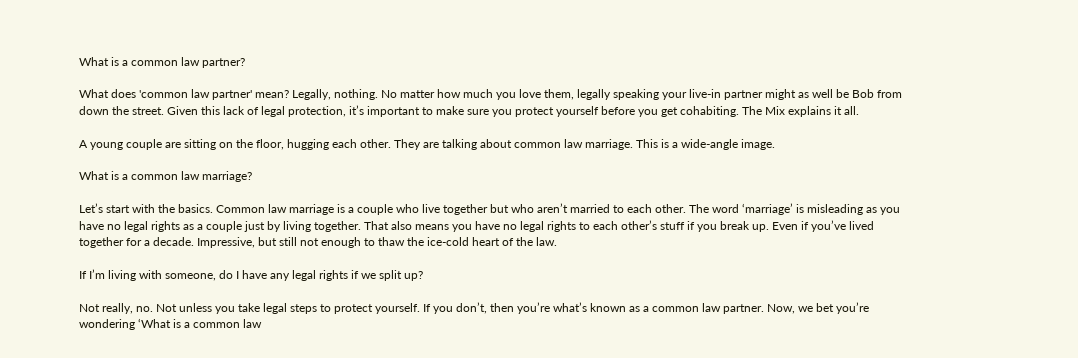What is a common law partner?

What does 'common law partner' mean? Legally, nothing. No matter how much you love them, legally speaking your live-in partner might as well be Bob from down the street. Given this lack of legal protection, it’s important to make sure you protect yourself before you get cohabiting. The Mix explains it all.

A young couple are sitting on the floor, hugging each other. They are talking about common law marriage. This is a wide-angle image.

What is a common law marriage?

Let’s start with the basics. Common law marriage is a couple who live together but who aren’t married to each other. The word ‘marriage’ is misleading as you have no legal rights as a couple just by living together. That also means you have no legal rights to each other’s stuff if you break up. Even if you’ve lived together for a decade. Impressive, but still not enough to thaw the ice-cold heart of the law.

If I’m living with someone, do I have any legal rights if we split up?

Not really, no. Not unless you take legal steps to protect yourself. If you don’t, then you’re what’s known as a common law partner. Now, we bet you’re wondering ‘What is a common law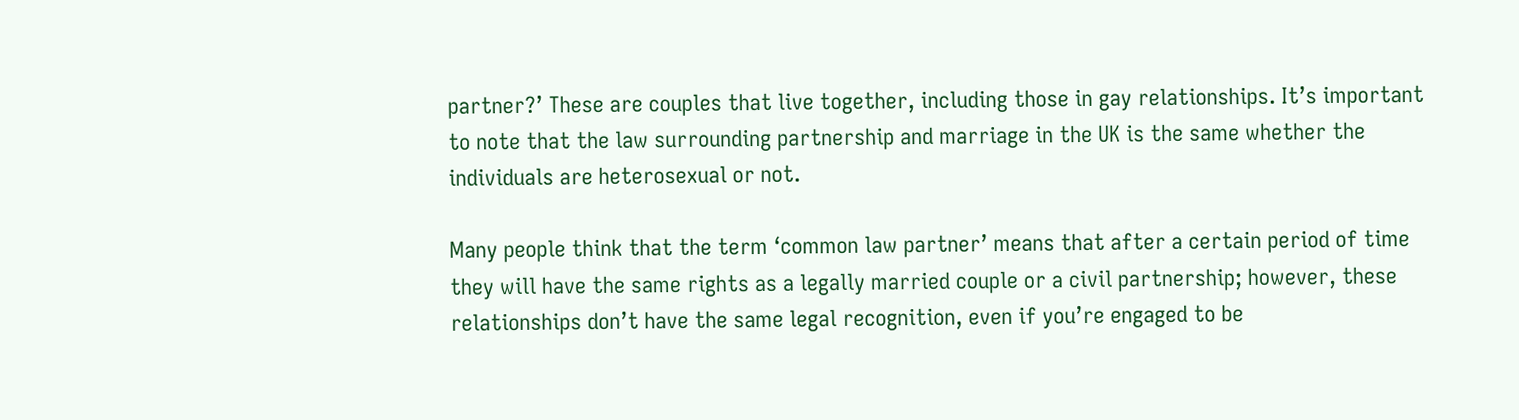partner?’ These are couples that live together, including those in gay relationships. It’s important to note that the law surrounding partnership and marriage in the UK is the same whether the individuals are heterosexual or not.

Many people think that the term ‘common law partner’ means that after a certain period of time they will have the same rights as a legally married couple or a civil partnership; however, these relationships don’t have the same legal recognition, even if you’re engaged to be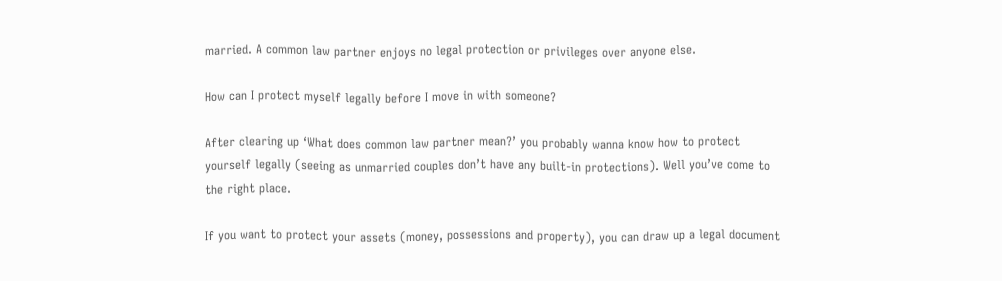married. A common law partner enjoys no legal protection or privileges over anyone else.

How can I protect myself legally before I move in with someone?

After clearing up ‘What does common law partner mean?’ you probably wanna know how to protect yourself legally (seeing as unmarried couples don’t have any built-in protections). Well you’ve come to the right place.

If you want to protect your assets (money, possessions and property), you can draw up a legal document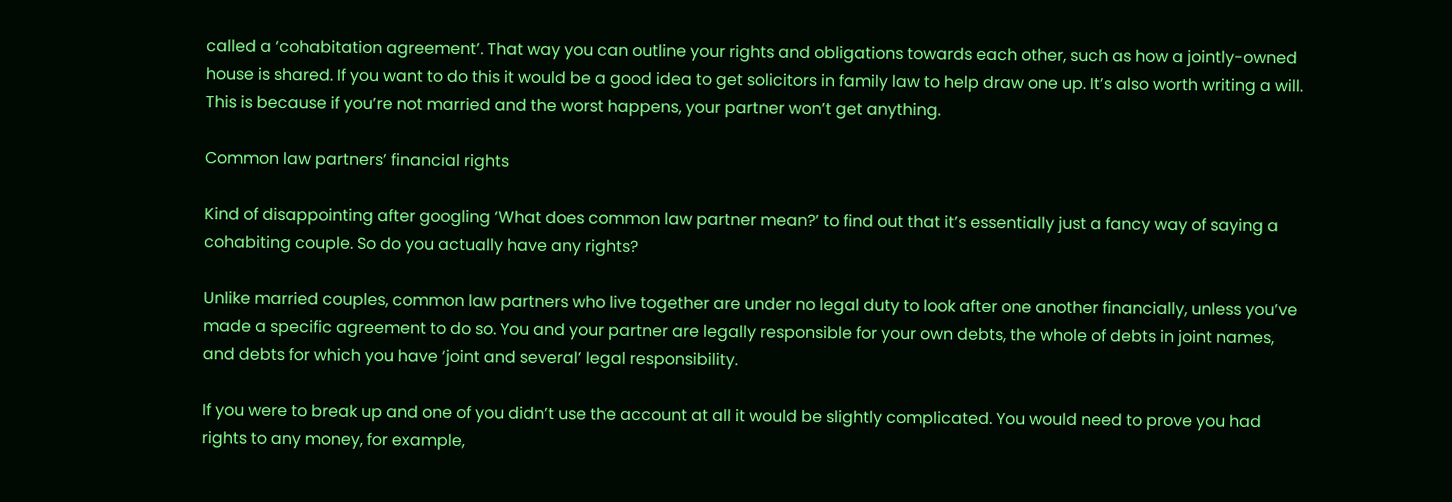called a ‘cohabitation agreement’. That way you can outline your rights and obligations towards each other, such as how a jointly-owned house is shared. If you want to do this it would be a good idea to get solicitors in family law to help draw one up. It’s also worth writing a will. This is because if you’re not married and the worst happens, your partner won’t get anything.

Common law partners’ financial rights

Kind of disappointing after googling ‘What does common law partner mean?’ to find out that it’s essentially just a fancy way of saying a cohabiting couple. So do you actually have any rights?

Unlike married couples, common law partners who live together are under no legal duty to look after one another financially, unless you’ve made a specific agreement to do so. You and your partner are legally responsible for your own debts, the whole of debts in joint names, and debts for which you have ‘joint and several’ legal responsibility.

If you were to break up and one of you didn’t use the account at all it would be slightly complicated. You would need to prove you had rights to any money, for example,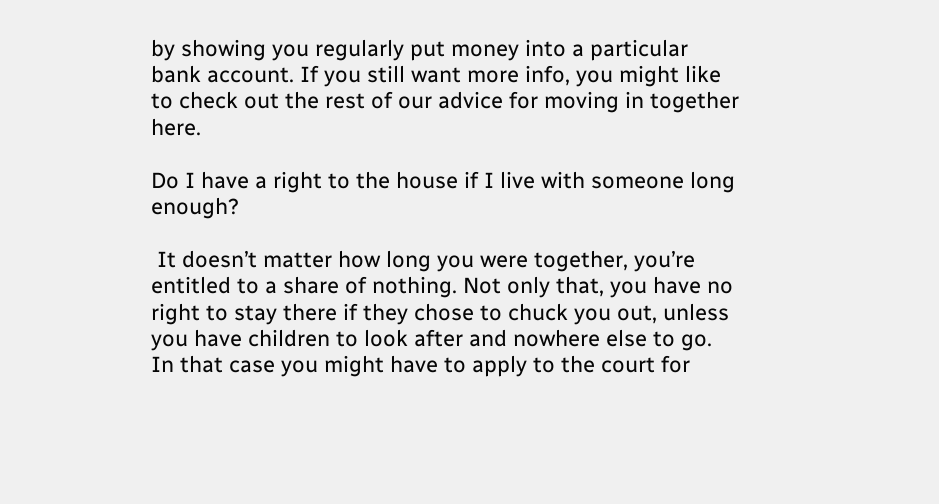by showing you regularly put money into a particular bank account. If you still want more info, you might like to check out the rest of our advice for moving in together here.

Do I have a right to the house if I live with someone long enough?

 It doesn’t matter how long you were together, you’re entitled to a share of nothing. Not only that, you have no right to stay there if they chose to chuck you out, unless you have children to look after and nowhere else to go. In that case you might have to apply to the court for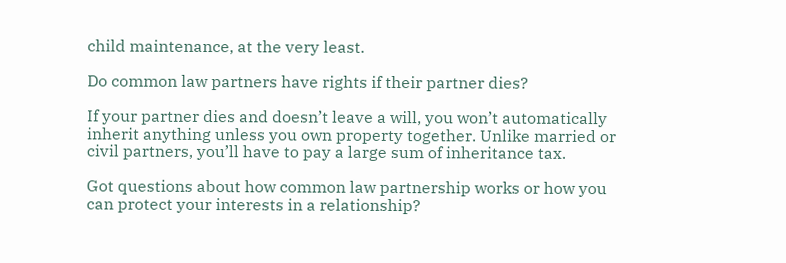child maintenance, at the very least.

Do common law partners have rights if their partner dies?

If your partner dies and doesn’t leave a will, you won’t automatically inherit anything unless you own property together. Unlike married or civil partners, you’ll have to pay a large sum of inheritance tax.

Got questions about how common law partnership works or how you can protect your interests in a relationship?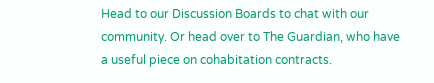Head to our Discussion Boards to chat with our community. Or head over to The Guardian, who have a useful piece on cohabitation contracts.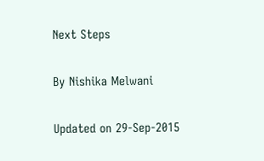Next Steps

By Nishika Melwani

Updated on 29-Sep-2015